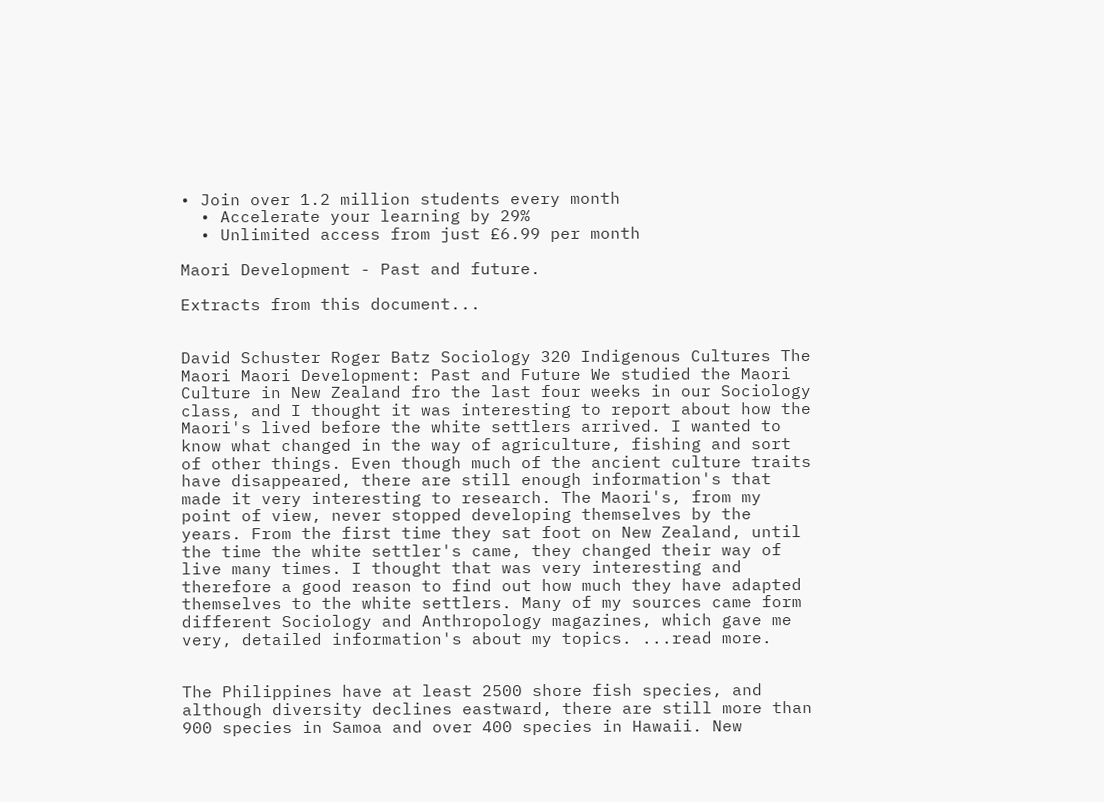• Join over 1.2 million students every month
  • Accelerate your learning by 29%
  • Unlimited access from just £6.99 per month

Maori Development - Past and future.

Extracts from this document...


David Schuster Roger Batz Sociology 320 Indigenous Cultures The Maori Maori Development: Past and Future We studied the Maori Culture in New Zealand fro the last four weeks in our Sociology class, and I thought it was interesting to report about how the Maori's lived before the white settlers arrived. I wanted to know what changed in the way of agriculture, fishing and sort of other things. Even though much of the ancient culture traits have disappeared, there are still enough information's that made it very interesting to research. The Maori's, from my point of view, never stopped developing themselves by the years. From the first time they sat foot on New Zealand, until the time the white settler's came, they changed their way of live many times. I thought that was very interesting and therefore a good reason to find out how much they have adapted themselves to the white settlers. Many of my sources came form different Sociology and Anthropology magazines, which gave me very, detailed information's about my topics. ...read more.


The Philippines have at least 2500 shore fish species, and although diversity declines eastward, there are still more than 900 species in Samoa and over 400 species in Hawaii. New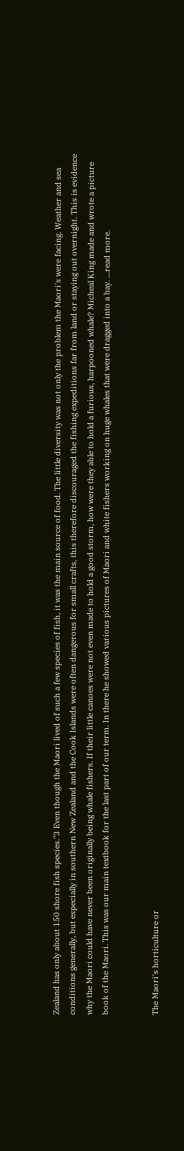Zealand has only about 150 shore fish species."3 Even though the Maori lived of such a few species of fish, it was the main source of food. The little diversity was not only the problem the Maori's were facing. Weather and sea conditions generally, but especially in southern New Zealand and the Cook Islands were often dangerous for small crafts, this therefore discouraged the fishing expeditions far from land or staying out overnight. This is evidence why the Maori could have never been originally being whale fishers. If their little canoes were not even made to hold a good storm, how were they able to hold a furious, harpooned whale? Micheal King made and wrote a picture book of the Maori. This was our main textbook for the last part of our term. In there he showed various pictures of Maori and white fishers working on huge whales that were dragged into a bay. ...read more.


The Maori's horticulture or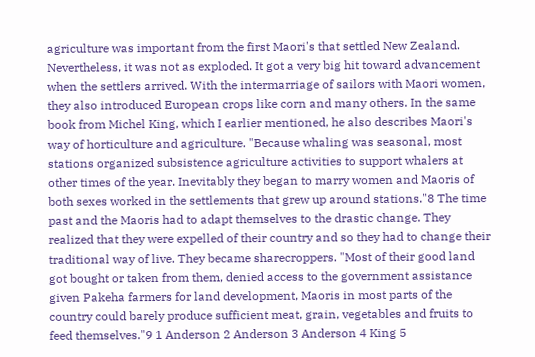agriculture was important from the first Maori's that settled New Zealand. Nevertheless, it was not as exploded. It got a very big hit toward advancement when the settlers arrived. With the intermarriage of sailors with Maori women, they also introduced European crops like corn and many others. In the same book from Michel King, which I earlier mentioned, he also describes Maori's way of horticulture and agriculture. "Because whaling was seasonal, most stations organized subsistence agriculture activities to support whalers at other times of the year. Inevitably they began to marry women and Maoris of both sexes worked in the settlements that grew up around stations."8 The time past and the Maoris had to adapt themselves to the drastic change. They realized that they were expelled of their country and so they had to change their traditional way of live. They became sharecroppers. "Most of their good land got bought or taken from them, denied access to the government assistance given Pakeha farmers for land development, Maoris in most parts of the country could barely produce sufficient meat, grain, vegetables and fruits to feed themselves."9 1 Anderson 2 Anderson 3 Anderson 4 King 5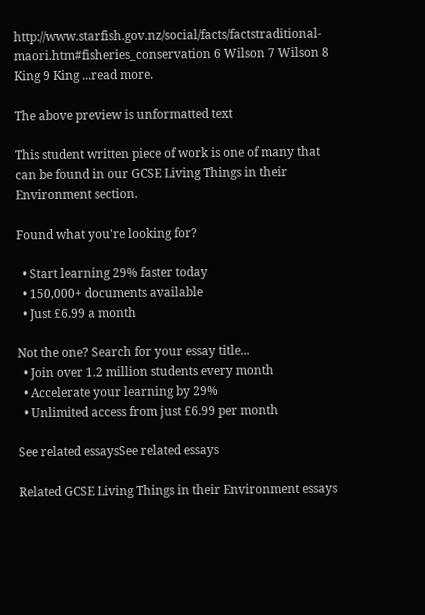http://www.starfish.gov.nz/social/facts/factstraditional-maori.htm#fisheries_conservation 6 Wilson 7 Wilson 8 King 9 King ...read more.

The above preview is unformatted text

This student written piece of work is one of many that can be found in our GCSE Living Things in their Environment section.

Found what you're looking for?

  • Start learning 29% faster today
  • 150,000+ documents available
  • Just £6.99 a month

Not the one? Search for your essay title...
  • Join over 1.2 million students every month
  • Accelerate your learning by 29%
  • Unlimited access from just £6.99 per month

See related essaysSee related essays

Related GCSE Living Things in their Environment essays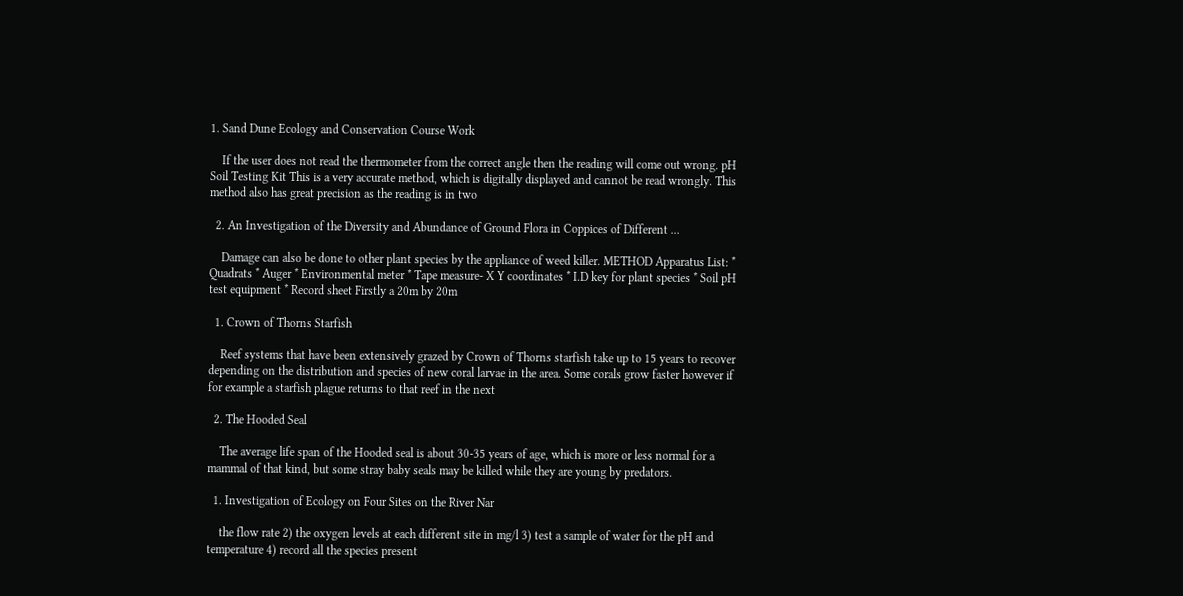1. Sand Dune Ecology and Conservation Course Work

    If the user does not read the thermometer from the correct angle then the reading will come out wrong. pH Soil Testing Kit This is a very accurate method, which is digitally displayed and cannot be read wrongly. This method also has great precision as the reading is in two

  2. An Investigation of the Diversity and Abundance of Ground Flora in Coppices of Different ...

    Damage can also be done to other plant species by the appliance of weed killer. METHOD Apparatus List: * Quadrats * Auger * Environmental meter * Tape measure- X Y coordinates * I.D key for plant species * Soil pH test equipment * Record sheet Firstly a 20m by 20m

  1. Crown of Thorns Starfish

    Reef systems that have been extensively grazed by Crown of Thorns starfish take up to 15 years to recover depending on the distribution and species of new coral larvae in the area. Some corals grow faster however if for example a starfish plague returns to that reef in the next

  2. The Hooded Seal

    The average life span of the Hooded seal is about 30-35 years of age, which is more or less normal for a mammal of that kind, but some stray baby seals may be killed while they are young by predators.

  1. Investigation of Ecology on Four Sites on the River Nar

    the flow rate 2) the oxygen levels at each different site in mg/l 3) test a sample of water for the pH and temperature 4) record all the species present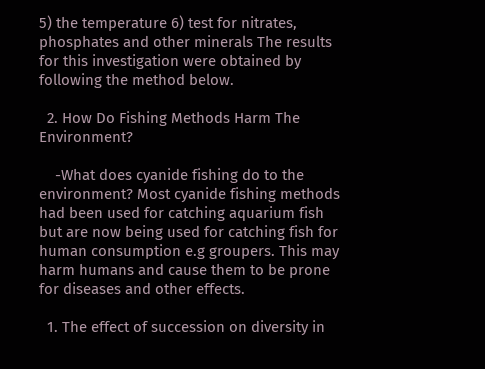5) the temperature 6) test for nitrates, phosphates and other minerals The results for this investigation were obtained by following the method below.

  2. How Do Fishing Methods Harm The Environment?

    -What does cyanide fishing do to the environment? Most cyanide fishing methods had been used for catching aquarium fish but are now being used for catching fish for human consumption e.g groupers. This may harm humans and cause them to be prone for diseases and other effects.

  1. The effect of succession on diversity in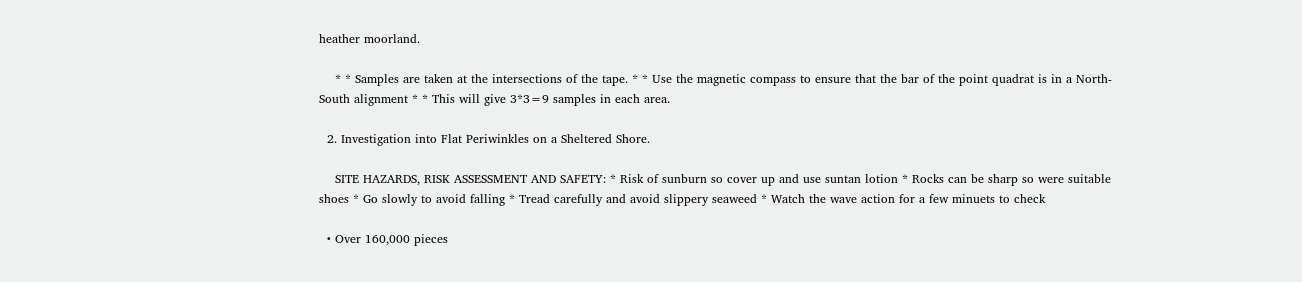heather moorland.

    * * Samples are taken at the intersections of the tape. * * Use the magnetic compass to ensure that the bar of the point quadrat is in a North-South alignment * * This will give 3*3=9 samples in each area.

  2. Investigation into Flat Periwinkles on a Sheltered Shore.

    SITE HAZARDS, RISK ASSESSMENT AND SAFETY: * Risk of sunburn so cover up and use suntan lotion * Rocks can be sharp so were suitable shoes * Go slowly to avoid falling * Tread carefully and avoid slippery seaweed * Watch the wave action for a few minuets to check

  • Over 160,000 pieces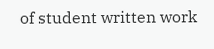of student written work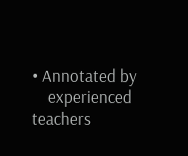• Annotated by
    experienced teachers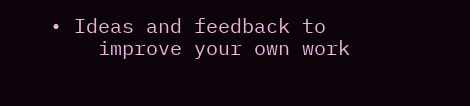• Ideas and feedback to
    improve your own work